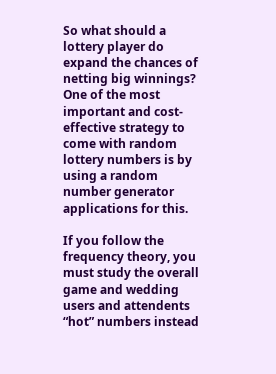So what should a lottery player do expand the chances of netting big winnings? One of the most important and cost-effective strategy to come with random lottery numbers is by using a random number generator applications for this.

If you follow the frequency theory, you must study the overall game and wedding users and attendents “hot” numbers instead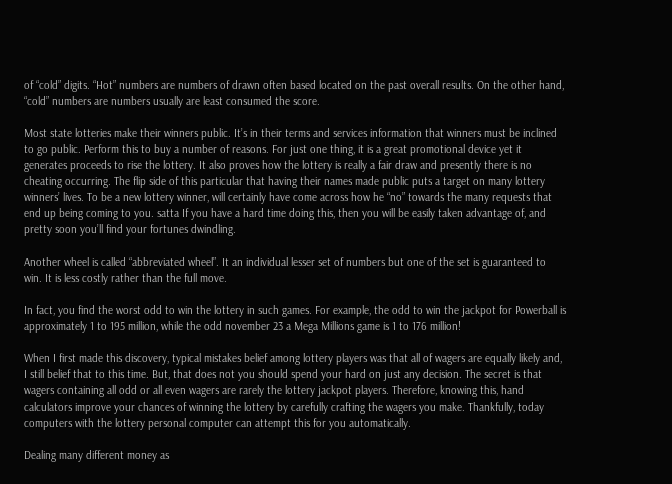of “cold” digits. “Hot” numbers are numbers of drawn often based located on the past overall results. On the other hand, “cold” numbers are numbers usually are least consumed the score.

Most state lotteries make their winners public. It’s in their terms and services information that winners must be inclined to go public. Perform this to buy a number of reasons. For just one thing, it is a great promotional device yet it generates proceeds to rise the lottery. It also proves how the lottery is really a fair draw and presently there is no cheating occurring. The flip side of this particular that having their names made public puts a target on many lottery winners’ lives. To be a new lottery winner, will certainly have come across how he “no” towards the many requests that end up being coming to you. satta If you have a hard time doing this, then you will be easily taken advantage of, and pretty soon you’ll find your fortunes dwindling.

Another wheel is called “abbreviated wheel”. It an individual lesser set of numbers but one of the set is guaranteed to win. It is less costly rather than the full move.

In fact, you find the worst odd to win the lottery in such games. For example, the odd to win the jackpot for Powerball is approximately 1 to 195 million, while the odd november 23 a Mega Millions game is 1 to 176 million!

When I first made this discovery, typical mistakes belief among lottery players was that all of wagers are equally likely and, I still belief that to this time. But, that does not you should spend your hard on just any decision. The secret is that wagers containing all odd or all even wagers are rarely the lottery jackpot players. Therefore, knowing this, hand calculators improve your chances of winning the lottery by carefully crafting the wagers you make. Thankfully, today computers with the lottery personal computer can attempt this for you automatically.

Dealing many different money as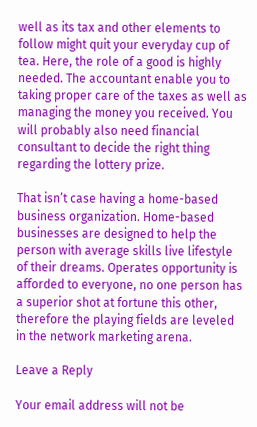well as its tax and other elements to follow might quit your everyday cup of tea. Here, the role of a good is highly needed. The accountant enable you to taking proper care of the taxes as well as managing the money you received. You will probably also need financial consultant to decide the right thing regarding the lottery prize.

That isn’t case having a home-based business organization. Home-based businesses are designed to help the person with average skills live lifestyle of their dreams. Operates opportunity is afforded to everyone, no one person has a superior shot at fortune this other, therefore the playing fields are leveled in the network marketing arena.

Leave a Reply

Your email address will not be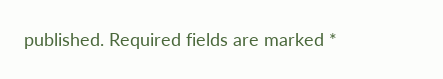published. Required fields are marked *